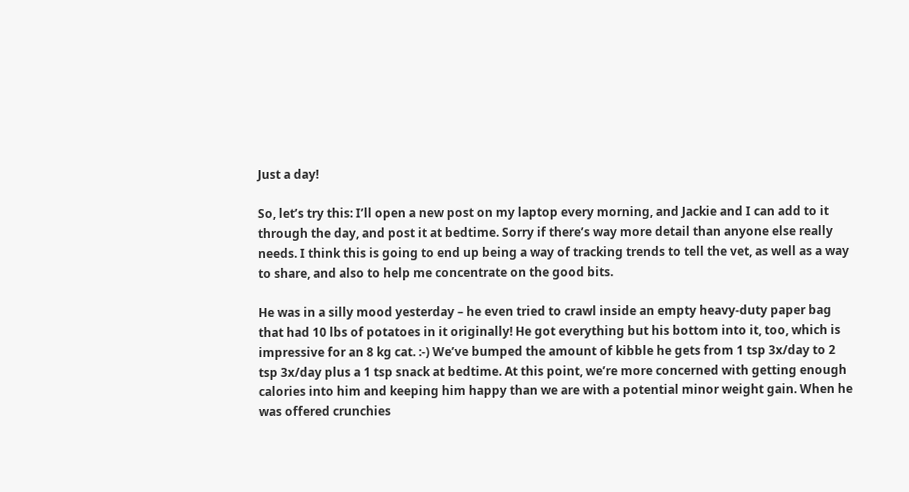Just a day!

So, let’s try this: I’ll open a new post on my laptop every morning, and Jackie and I can add to it through the day, and post it at bedtime. Sorry if there’s way more detail than anyone else really needs. I think this is going to end up being a way of tracking trends to tell the vet, as well as a way to share, and also to help me concentrate on the good bits.

He was in a silly mood yesterday – he even tried to crawl inside an empty heavy-duty paper bag that had 10 lbs of potatoes in it originally! He got everything but his bottom into it, too, which is impressive for an 8 kg cat. :-) We’ve bumped the amount of kibble he gets from 1 tsp 3x/day to 2 tsp 3x/day plus a 1 tsp snack at bedtime. At this point, we’re more concerned with getting enough calories into him and keeping him happy than we are with a potential minor weight gain. When he was offered crunchies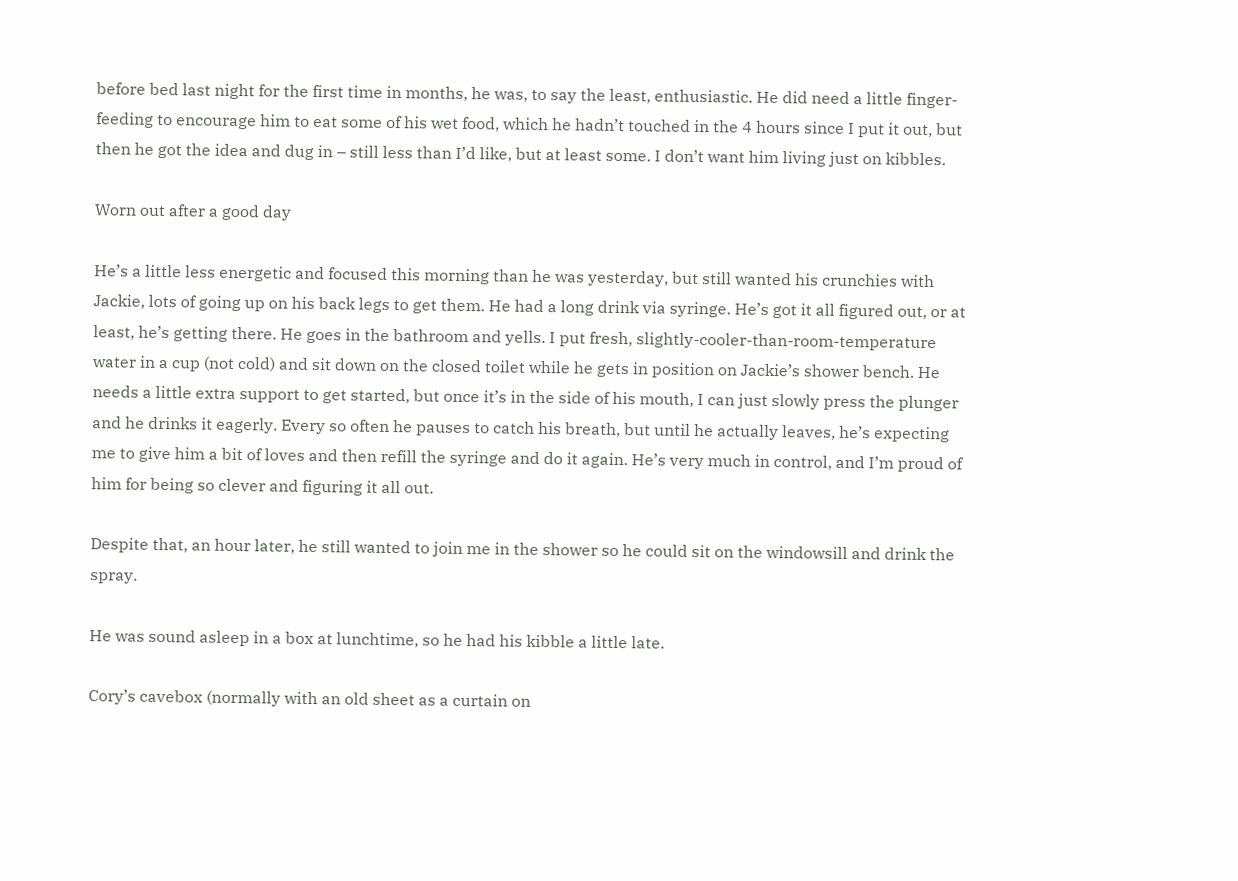before bed last night for the first time in months, he was, to say the least, enthusiastic. He did need a little finger-feeding to encourage him to eat some of his wet food, which he hadn’t touched in the 4 hours since I put it out, but then he got the idea and dug in – still less than I’d like, but at least some. I don’t want him living just on kibbles.

Worn out after a good day

He’s a little less energetic and focused this morning than he was yesterday, but still wanted his crunchies with Jackie, lots of going up on his back legs to get them. He had a long drink via syringe. He’s got it all figured out, or at least, he’s getting there. He goes in the bathroom and yells. I put fresh, slightly-cooler-than-room-temperature water in a cup (not cold) and sit down on the closed toilet while he gets in position on Jackie’s shower bench. He needs a little extra support to get started, but once it’s in the side of his mouth, I can just slowly press the plunger and he drinks it eagerly. Every so often he pauses to catch his breath, but until he actually leaves, he’s expecting me to give him a bit of loves and then refill the syringe and do it again. He’s very much in control, and I’m proud of him for being so clever and figuring it all out.

Despite that, an hour later, he still wanted to join me in the shower so he could sit on the windowsill and drink the spray.

He was sound asleep in a box at lunchtime, so he had his kibble a little late.

Cory’s cavebox (normally with an old sheet as a curtain on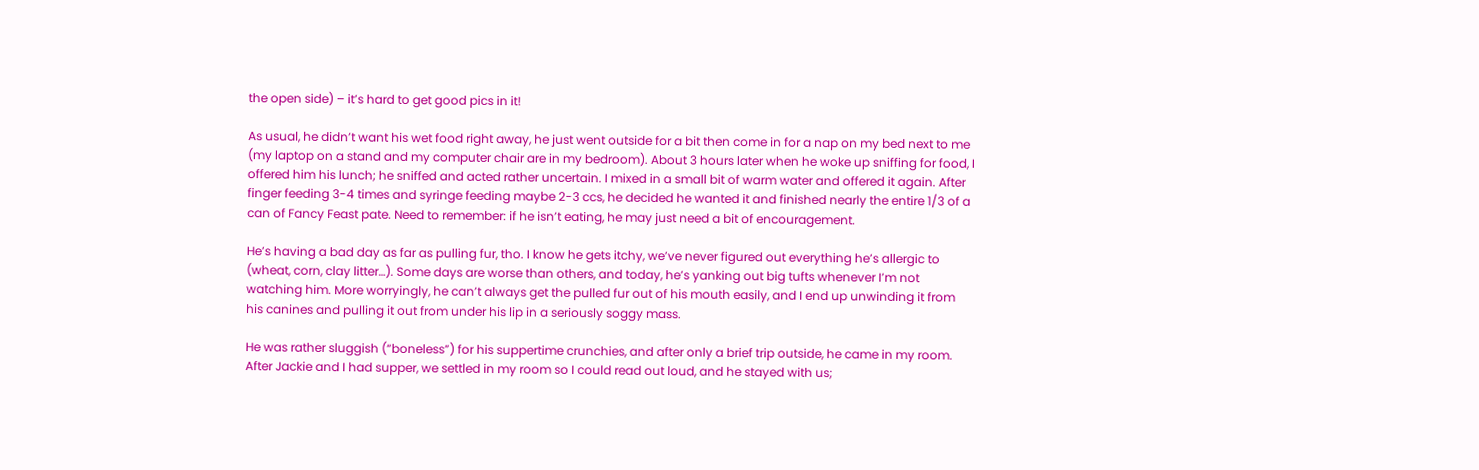the open side) – it’s hard to get good pics in it!

As usual, he didn’t want his wet food right away, he just went outside for a bit then come in for a nap on my bed next to me (my laptop on a stand and my computer chair are in my bedroom). About 3 hours later when he woke up sniffing for food, I offered him his lunch; he sniffed and acted rather uncertain. I mixed in a small bit of warm water and offered it again. After finger feeding 3-4 times and syringe feeding maybe 2-3 ccs, he decided he wanted it and finished nearly the entire 1/3 of a can of Fancy Feast pate. Need to remember: if he isn’t eating, he may just need a bit of encouragement.

He’s having a bad day as far as pulling fur, tho. I know he gets itchy, we’ve never figured out everything he’s allergic to (wheat, corn, clay litter…). Some days are worse than others, and today, he’s yanking out big tufts whenever I’m not watching him. More worryingly, he can’t always get the pulled fur out of his mouth easily, and I end up unwinding it from his canines and pulling it out from under his lip in a seriously soggy mass.

He was rather sluggish (“boneless”) for his suppertime crunchies, and after only a brief trip outside, he came in my room. After Jackie and I had supper, we settled in my room so I could read out loud, and he stayed with us;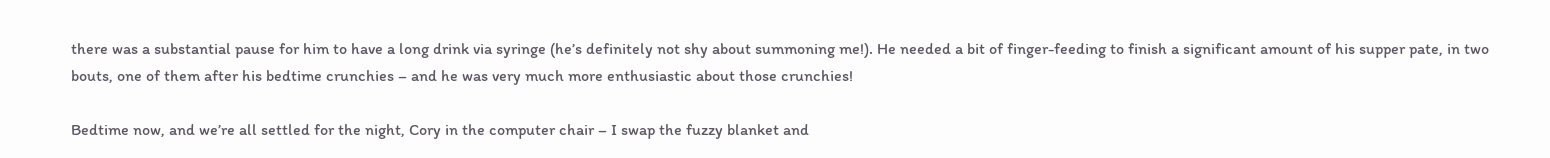there was a substantial pause for him to have a long drink via syringe (he’s definitely not shy about summoning me!). He needed a bit of finger-feeding to finish a significant amount of his supper pate, in two bouts, one of them after his bedtime crunchies – and he was very much more enthusiastic about those crunchies!

Bedtime now, and we’re all settled for the night, Cory in the computer chair – I swap the fuzzy blanket and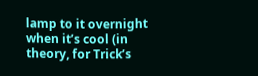lamp to it overnight when it’s cool (in theory, for Trick’s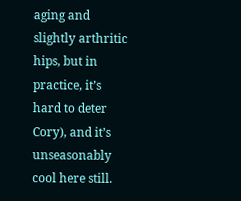aging and slightly arthritic hips, but in practice, it’s hard to deter Cory), and it’s unseasonably cool here still.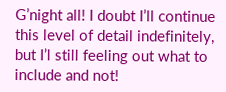G’night all! I doubt I’ll continue this level of detail indefinitely, but I’l still feeling out what to include and not!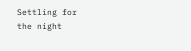Settling for the night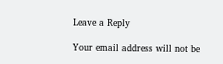Leave a Reply

Your email address will not be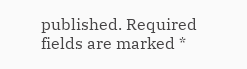published. Required fields are marked *